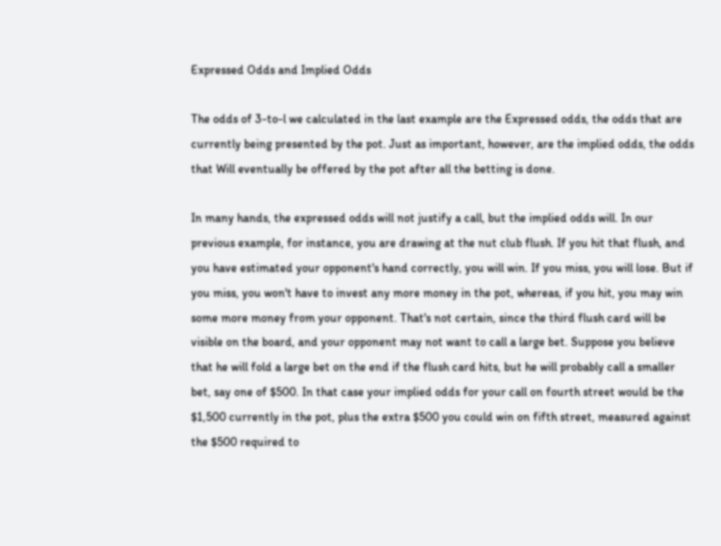Expressed Odds and Implied Odds

The odds of 3-to-l we calculated in the last example are the Expressed odds, the odds that are currently being presented by the pot. Just as important, however, are the implied odds, the odds that Will eventually be offered by the pot after all the betting is done.

In many hands, the expressed odds will not justify a call, but the implied odds will. In our previous example, for instance, you are drawing at the nut club flush. If you hit that flush, and you have estimated your opponent's hand correctly, you will win. If you miss, you will lose. But if you miss, you won't have to invest any more money in the pot, whereas, if you hit, you may win some more money from your opponent. That's not certain, since the third flush card will be visible on the board, and your opponent may not want to call a large bet. Suppose you believe that he will fold a large bet on the end if the flush card hits, but he will probably call a smaller bet, say one of $500. In that case your implied odds for your call on fourth street would be the $1,500 currently in the pot, plus the extra $500 you could win on fifth street, measured against the $500 required to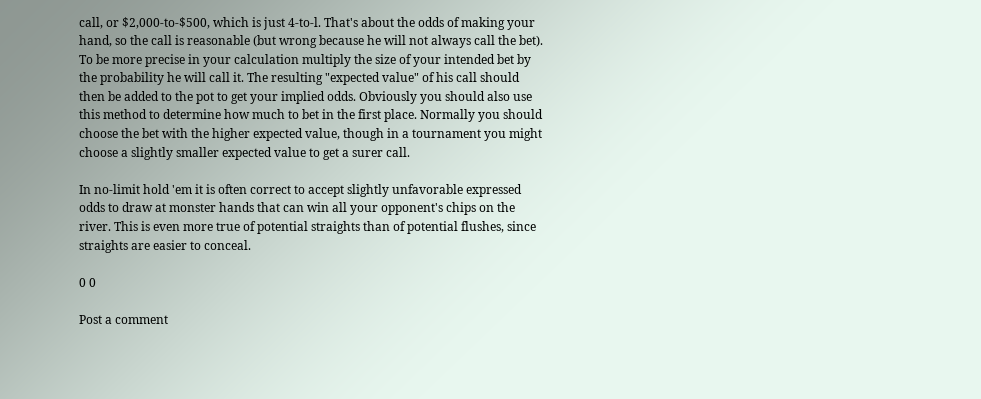call, or $2,000-to-$500, which is just 4-to-l. That's about the odds of making your hand, so the call is reasonable (but wrong because he will not always call the bet). To be more precise in your calculation multiply the size of your intended bet by the probability he will call it. The resulting "expected value" of his call should then be added to the pot to get your implied odds. Obviously you should also use this method to determine how much to bet in the first place. Normally you should choose the bet with the higher expected value, though in a tournament you might choose a slightly smaller expected value to get a surer call.

In no-limit hold 'em it is often correct to accept slightly unfavorable expressed odds to draw at monster hands that can win all your opponent's chips on the river. This is even more true of potential straights than of potential flushes, since straights are easier to conceal.

0 0

Post a comment